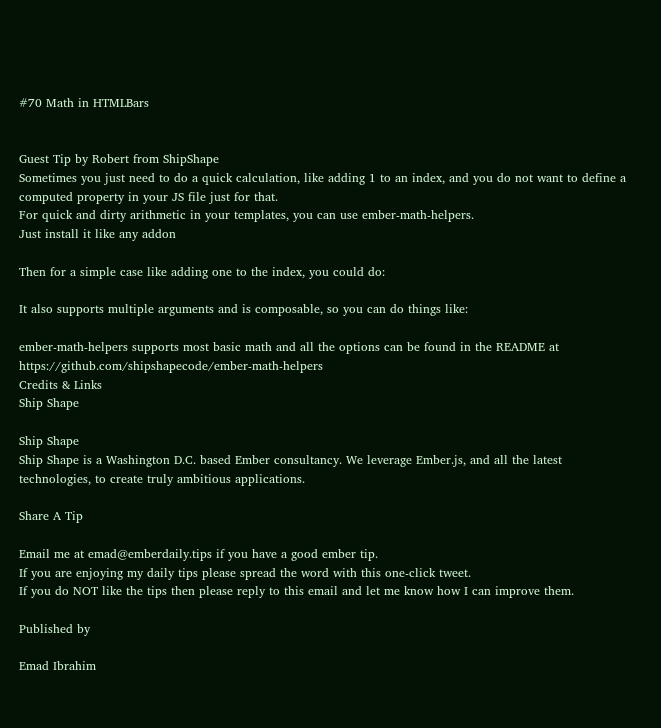#70 Math in HTMLBars


Guest Tip by Robert from ShipShape
Sometimes you just need to do a quick calculation, like adding 1 to an index, and you do not want to define a computed property in your JS file just for that.
For quick and dirty arithmetic in your templates, you can use ember-math-helpers.
Just install it like any addon

Then for a simple case like adding one to the index, you could do:

It also supports multiple arguments and is composable, so you can do things like:

ember-math-helpers supports most basic math and all the options can be found in the README at https://github.com/shipshapecode/ember-math-helpers
Credits & Links
Ship Shape

Ship Shape
Ship Shape is a Washington D.C. based Ember consultancy. We leverage Ember.js, and all the latest technologies, to create truly ambitious applications.

Share A Tip

Email me at emad@emberdaily.tips if you have a good ember tip.
If you are enjoying my daily tips please spread the word with this one-click tweet.
If you do NOT like the tips then please reply to this email and let me know how I can improve them.

Published by

Emad Ibrahim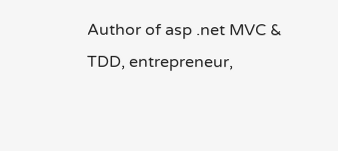Author of asp .net MVC & TDD, entrepreneur,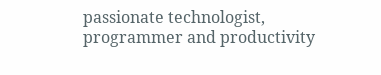passionate technologist, programmer and productivity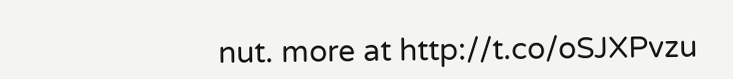nut. more at http://t.co/oSJXPvzu